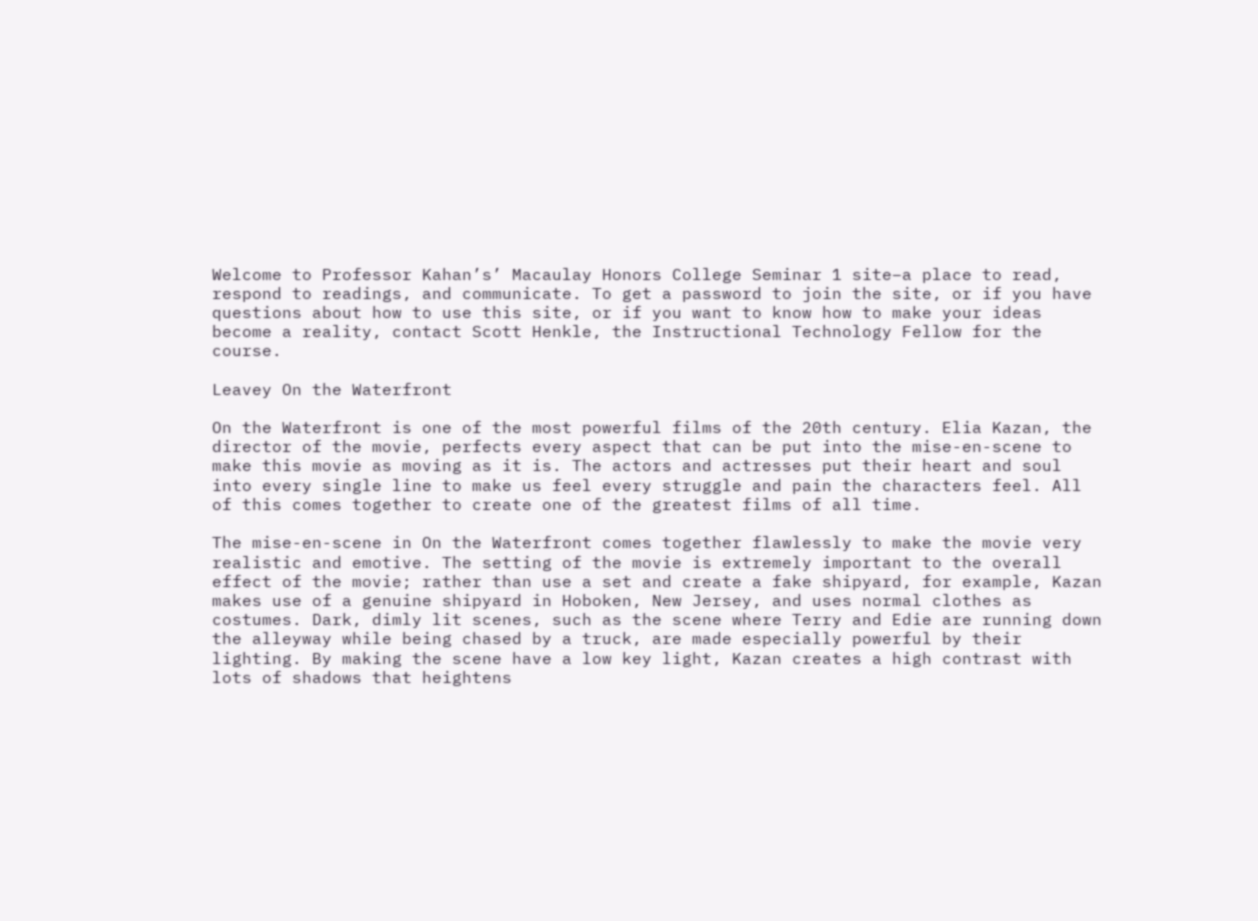Welcome to Professor Kahan’s’ Macaulay Honors College Seminar 1 site–a place to read, respond to readings, and communicate. To get a password to join the site, or if you have questions about how to use this site, or if you want to know how to make your ideas become a reality, contact Scott Henkle, the Instructional Technology Fellow for the course.

Leavey On the Waterfront

On the Waterfront is one of the most powerful films of the 20th century. Elia Kazan, the director of the movie, perfects every aspect that can be put into the mise-en-scene to make this movie as moving as it is. The actors and actresses put their heart and soul into every single line to make us feel every struggle and pain the characters feel. All of this comes together to create one of the greatest films of all time.

The mise-en-scene in On the Waterfront comes together flawlessly to make the movie very realistic and emotive. The setting of the movie is extremely important to the overall effect of the movie; rather than use a set and create a fake shipyard, for example, Kazan makes use of a genuine shipyard in Hoboken, New Jersey, and uses normal clothes as costumes. Dark, dimly lit scenes, such as the scene where Terry and Edie are running down the alleyway while being chased by a truck, are made especially powerful by their lighting. By making the scene have a low key light, Kazan creates a high contrast with lots of shadows that heightens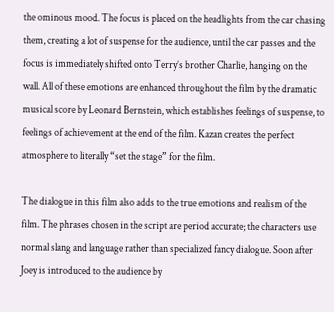the ominous mood. The focus is placed on the headlights from the car chasing them, creating a lot of suspense for the audience, until the car passes and the focus is immediately shifted onto Terry’s brother Charlie, hanging on the wall. All of these emotions are enhanced throughout the film by the dramatic musical score by Leonard Bernstein, which establishes feelings of suspense, to feelings of achievement at the end of the film. Kazan creates the perfect atmosphere to literally “set the stage” for the film.

The dialogue in this film also adds to the true emotions and realism of the film. The phrases chosen in the script are period accurate; the characters use normal slang and language rather than specialized fancy dialogue. Soon after Joey is introduced to the audience by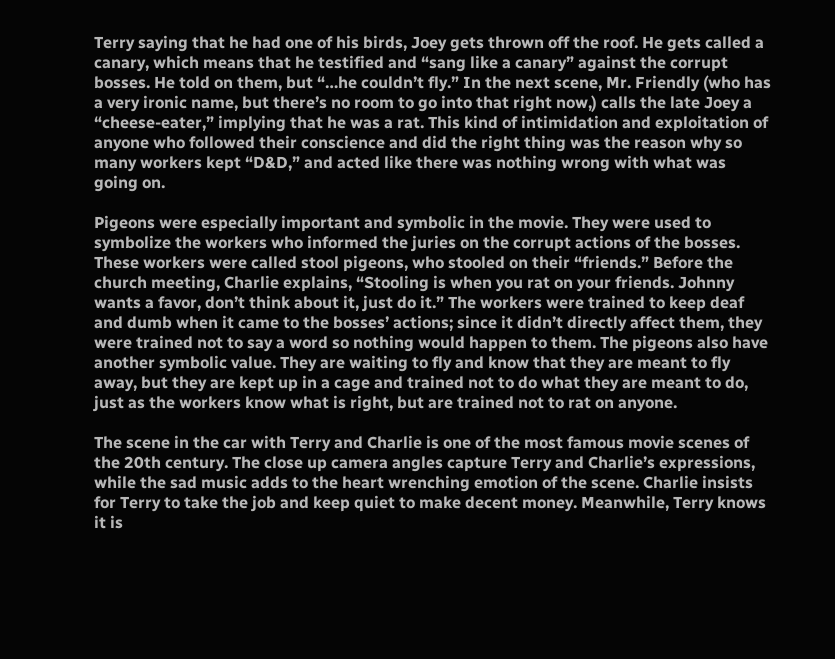Terry saying that he had one of his birds, Joey gets thrown off the roof. He gets called a canary, which means that he testified and “sang like a canary” against the corrupt bosses. He told on them, but “…he couldn’t fly.” In the next scene, Mr. Friendly (who has a very ironic name, but there’s no room to go into that right now,) calls the late Joey a “cheese-eater,” implying that he was a rat. This kind of intimidation and exploitation of anyone who followed their conscience and did the right thing was the reason why so many workers kept “D&D,” and acted like there was nothing wrong with what was going on.

Pigeons were especially important and symbolic in the movie. They were used to symbolize the workers who informed the juries on the corrupt actions of the bosses. These workers were called stool pigeons, who stooled on their “friends.” Before the church meeting, Charlie explains, “Stooling is when you rat on your friends. Johnny wants a favor, don’t think about it, just do it.” The workers were trained to keep deaf and dumb when it came to the bosses’ actions; since it didn’t directly affect them, they were trained not to say a word so nothing would happen to them. The pigeons also have another symbolic value. They are waiting to fly and know that they are meant to fly away, but they are kept up in a cage and trained not to do what they are meant to do, just as the workers know what is right, but are trained not to rat on anyone.

The scene in the car with Terry and Charlie is one of the most famous movie scenes of the 20th century. The close up camera angles capture Terry and Charlie’s expressions, while the sad music adds to the heart wrenching emotion of the scene. Charlie insists for Terry to take the job and keep quiet to make decent money. Meanwhile, Terry knows it is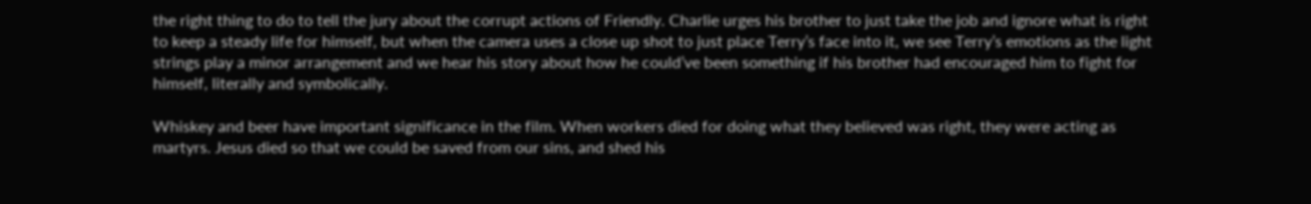the right thing to do to tell the jury about the corrupt actions of Friendly. Charlie urges his brother to just take the job and ignore what is right to keep a steady life for himself, but when the camera uses a close up shot to just place Terry’s face into it, we see Terry’s emotions as the light strings play a minor arrangement and we hear his story about how he could’ve been something if his brother had encouraged him to fight for himself, literally and symbolically.

Whiskey and beer have important significance in the film. When workers died for doing what they believed was right, they were acting as martyrs. Jesus died so that we could be saved from our sins, and shed his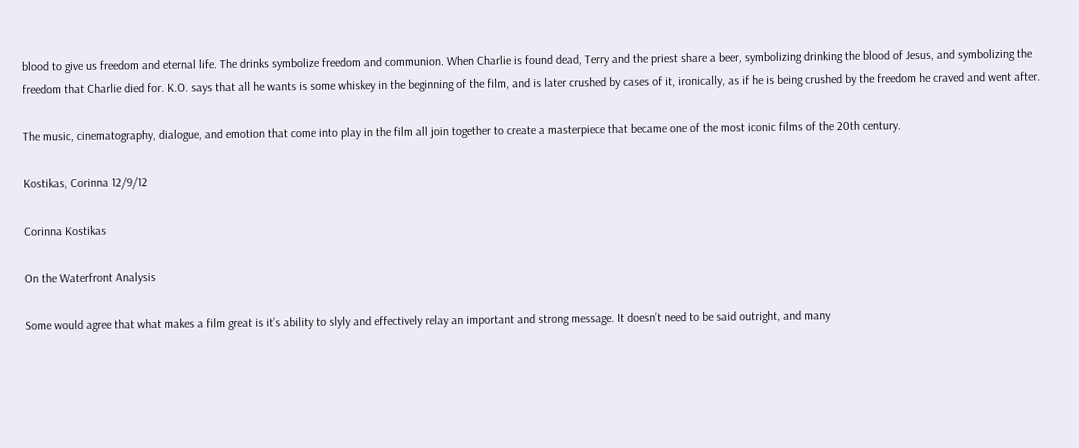blood to give us freedom and eternal life. The drinks symbolize freedom and communion. When Charlie is found dead, Terry and the priest share a beer, symbolizing drinking the blood of Jesus, and symbolizing the freedom that Charlie died for. K.O. says that all he wants is some whiskey in the beginning of the film, and is later crushed by cases of it, ironically, as if he is being crushed by the freedom he craved and went after.

The music, cinematography, dialogue, and emotion that come into play in the film all join together to create a masterpiece that became one of the most iconic films of the 20th century.

Kostikas, Corinna 12/9/12

Corinna Kostikas

On the Waterfront Analysis

Some would agree that what makes a film great is it’s ability to slyly and effectively relay an important and strong message. It doesn’t need to be said outright, and many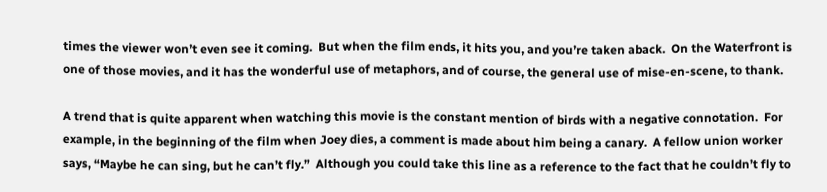times the viewer won’t even see it coming.  But when the film ends, it hits you, and you’re taken aback.  On the Waterfront is one of those movies, and it has the wonderful use of metaphors, and of course, the general use of mise-en-scene, to thank.

A trend that is quite apparent when watching this movie is the constant mention of birds with a negative connotation.  For example, in the beginning of the film when Joey dies, a comment is made about him being a canary.  A fellow union worker says, “Maybe he can sing, but he can’t fly.”  Although you could take this line as a reference to the fact that he couldn’t fly to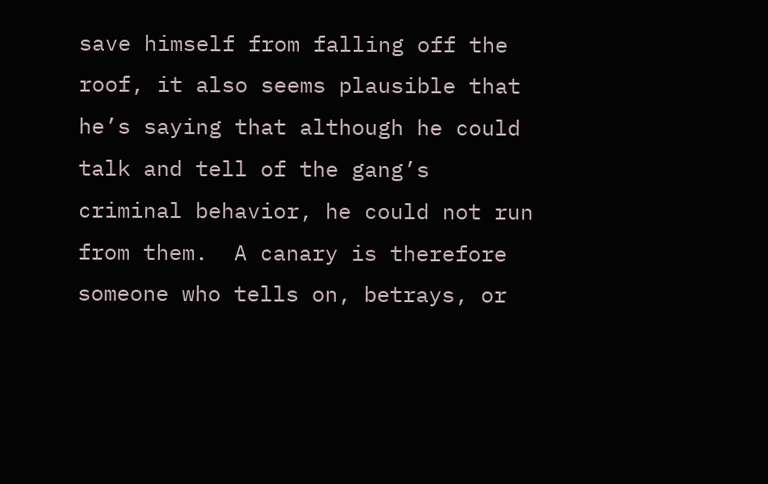save himself from falling off the roof, it also seems plausible that he’s saying that although he could talk and tell of the gang’s criminal behavior, he could not run from them.  A canary is therefore someone who tells on, betrays, or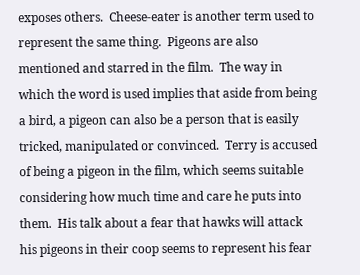exposes others.  Cheese-eater is another term used to represent the same thing.  Pigeons are also mentioned and starred in the film.  The way in which the word is used implies that aside from being a bird, a pigeon can also be a person that is easily tricked, manipulated or convinced.  Terry is accused of being a pigeon in the film, which seems suitable considering how much time and care he puts into them.  His talk about a fear that hawks will attack his pigeons in their coop seems to represent his fear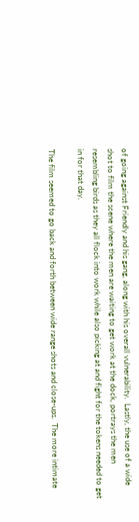of going against Friendly and his gang, along with his overall vulnerability.  Lastly, the use of a wide shot to film the scene where the men are waiting to get work at the dock, portrays the men resembling birds as they all flock into work while also picking at and fight for the tokens needed to get in for that day.

The film seemed to go back and forth between wide range shots and close-ups.  The more intimate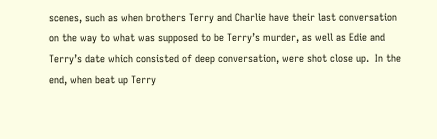scenes, such as when brothers Terry and Charlie have their last conversation on the way to what was supposed to be Terry’s murder, as well as Edie and Terry’s date which consisted of deep conversation, were shot close up.  In the end, when beat up Terry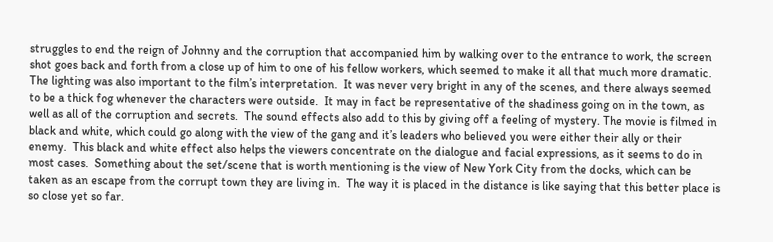struggles to end the reign of Johnny and the corruption that accompanied him by walking over to the entrance to work, the screen shot goes back and forth from a close up of him to one of his fellow workers, which seemed to make it all that much more dramatic.  The lighting was also important to the film’s interpretation.  It was never very bright in any of the scenes, and there always seemed to be a thick fog whenever the characters were outside.  It may in fact be representative of the shadiness going on in the town, as well as all of the corruption and secrets.  The sound effects also add to this by giving off a feeling of mystery. The movie is filmed in black and white, which could go along with the view of the gang and it’s leaders who believed you were either their ally or their enemy.  This black and white effect also helps the viewers concentrate on the dialogue and facial expressions, as it seems to do in most cases.  Something about the set/scene that is worth mentioning is the view of New York City from the docks, which can be taken as an escape from the corrupt town they are living in.  The way it is placed in the distance is like saying that this better place is so close yet so far.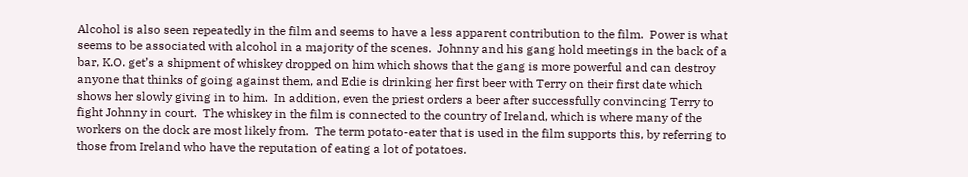Alcohol is also seen repeatedly in the film and seems to have a less apparent contribution to the film.  Power is what seems to be associated with alcohol in a majority of the scenes.  Johnny and his gang hold meetings in the back of a bar, K.O. get’s a shipment of whiskey dropped on him which shows that the gang is more powerful and can destroy anyone that thinks of going against them, and Edie is drinking her first beer with Terry on their first date which shows her slowly giving in to him.  In addition, even the priest orders a beer after successfully convincing Terry to fight Johnny in court.  The whiskey in the film is connected to the country of Ireland, which is where many of the workers on the dock are most likely from.  The term potato-eater that is used in the film supports this, by referring to those from Ireland who have the reputation of eating a lot of potatoes.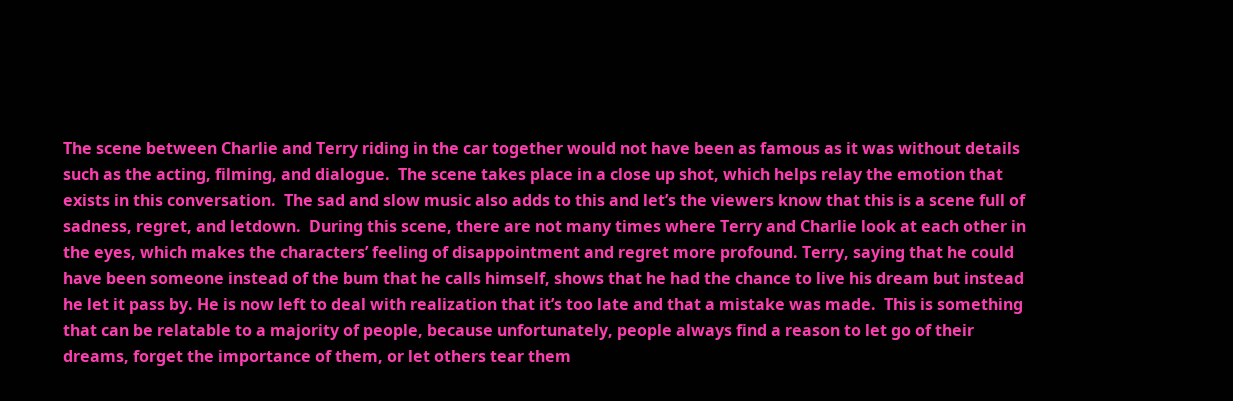The scene between Charlie and Terry riding in the car together would not have been as famous as it was without details such as the acting, filming, and dialogue.  The scene takes place in a close up shot, which helps relay the emotion that exists in this conversation.  The sad and slow music also adds to this and let’s the viewers know that this is a scene full of sadness, regret, and letdown.  During this scene, there are not many times where Terry and Charlie look at each other in the eyes, which makes the characters’ feeling of disappointment and regret more profound. Terry, saying that he could have been someone instead of the bum that he calls himself, shows that he had the chance to live his dream but instead he let it pass by. He is now left to deal with realization that it’s too late and that a mistake was made.  This is something that can be relatable to a majority of people, because unfortunately, people always find a reason to let go of their dreams, forget the importance of them, or let others tear them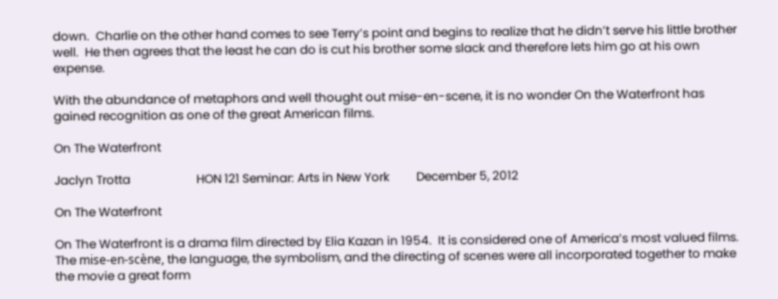down.  Charlie on the other hand comes to see Terry’s point and begins to realize that he didn’t serve his little brother well.  He then agrees that the least he can do is cut his brother some slack and therefore lets him go at his own expense.

With the abundance of metaphors and well thought out mise-en-scene, it is no wonder On the Waterfront has gained recognition as one of the great American films.

On The Waterfront

Jaclyn Trotta                      HON 121 Seminar: Arts in New York         December 5, 2012

On The Waterfront

On The Waterfront is a drama film directed by Elia Kazan in 1954.  It is considered one of America’s most valued films. The mise-en-scène, the language, the symbolism, and the directing of scenes were all incorporated together to make the movie a great form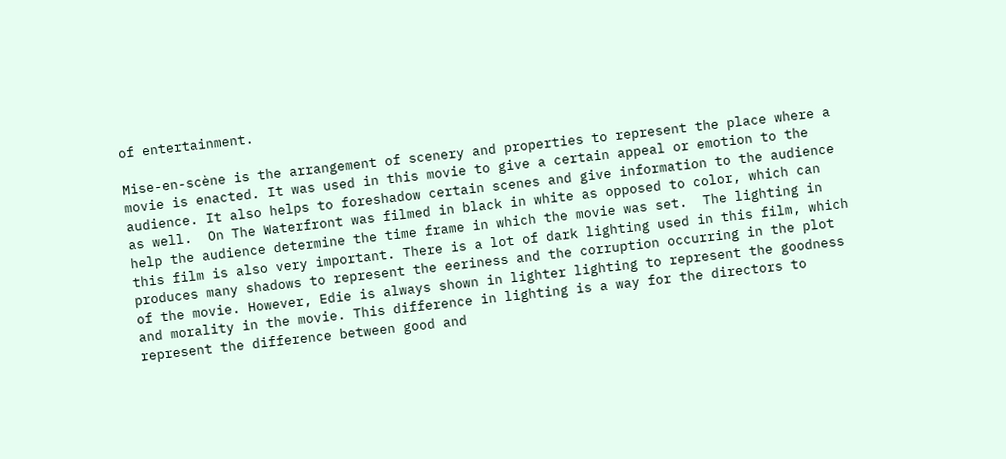of entertainment.

Mise-en-scène is the arrangement of scenery and properties to represent the place where a movie is enacted. It was used in this movie to give a certain appeal or emotion to the audience. It also helps to foreshadow certain scenes and give information to the audience as well.  On The Waterfront was filmed in black in white as opposed to color, which can help the audience determine the time frame in which the movie was set.  The lighting in this film is also very important. There is a lot of dark lighting used in this film, which produces many shadows to represent the eeriness and the corruption occurring in the plot of the movie. However, Edie is always shown in lighter lighting to represent the goodness and morality in the movie. This difference in lighting is a way for the directors to represent the difference between good and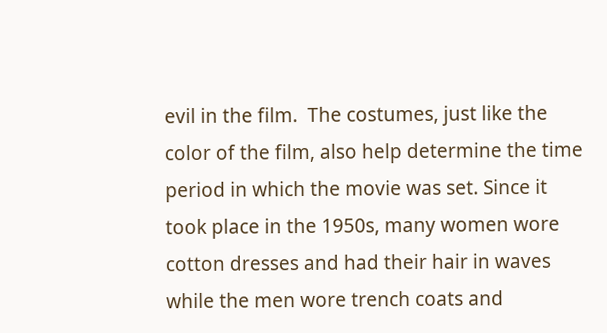evil in the film.  The costumes, just like the color of the film, also help determine the time period in which the movie was set. Since it took place in the 1950s, many women wore cotton dresses and had their hair in waves while the men wore trench coats and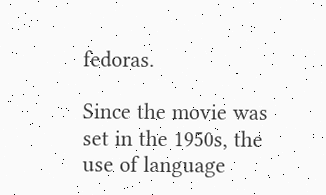fedoras.

Since the movie was set in the 1950s, the use of language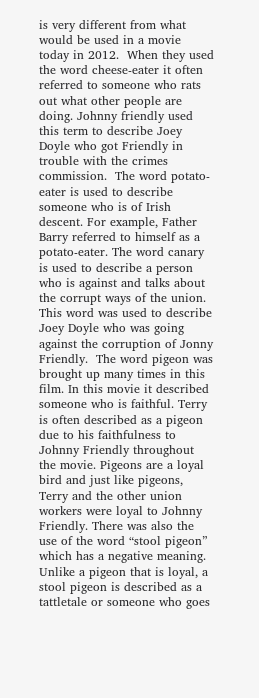is very different from what would be used in a movie today in 2012.  When they used the word cheese-eater it often referred to someone who rats out what other people are doing. Johnny friendly used this term to describe Joey Doyle who got Friendly in trouble with the crimes commission.  The word potato-eater is used to describe someone who is of Irish descent. For example, Father Barry referred to himself as a potato-eater. The word canary is used to describe a person who is against and talks about the corrupt ways of the union. This word was used to describe Joey Doyle who was going against the corruption of Jonny Friendly.  The word pigeon was brought up many times in this film. In this movie it described someone who is faithful. Terry is often described as a pigeon due to his faithfulness to Johnny Friendly throughout the movie. Pigeons are a loyal bird and just like pigeons, Terry and the other union workers were loyal to Johnny Friendly. There was also the use of the word “stool pigeon” which has a negative meaning. Unlike a pigeon that is loyal, a stool pigeon is described as a tattletale or someone who goes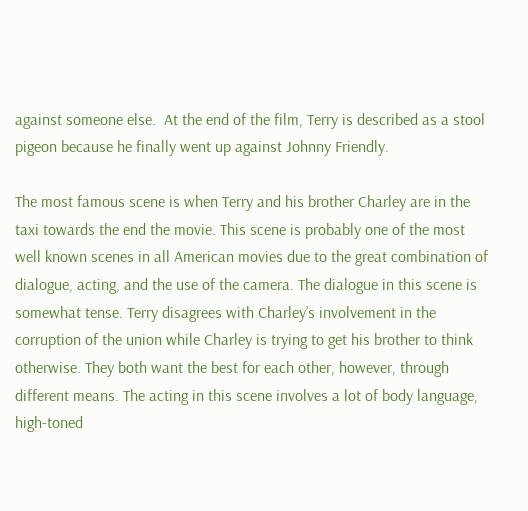against someone else.  At the end of the film, Terry is described as a stool pigeon because he finally went up against Johnny Friendly.

The most famous scene is when Terry and his brother Charley are in the taxi towards the end the movie. This scene is probably one of the most well known scenes in all American movies due to the great combination of dialogue, acting, and the use of the camera. The dialogue in this scene is somewhat tense. Terry disagrees with Charley’s involvement in the corruption of the union while Charley is trying to get his brother to think otherwise. They both want the best for each other, however, through different means. The acting in this scene involves a lot of body language, high-toned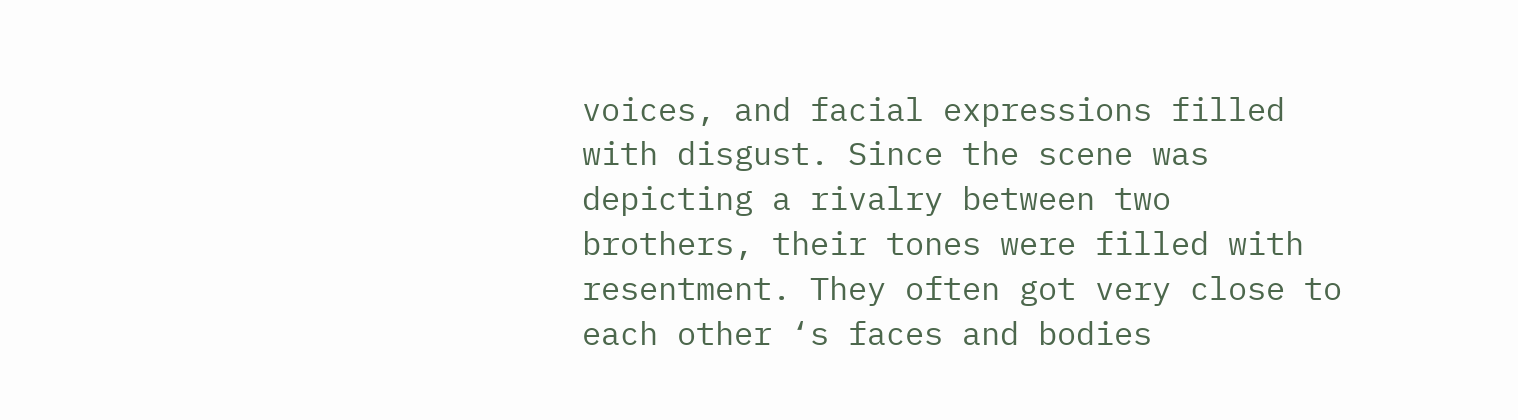voices, and facial expressions filled with disgust. Since the scene was depicting a rivalry between two brothers, their tones were filled with resentment. They often got very close to each other ‘s faces and bodies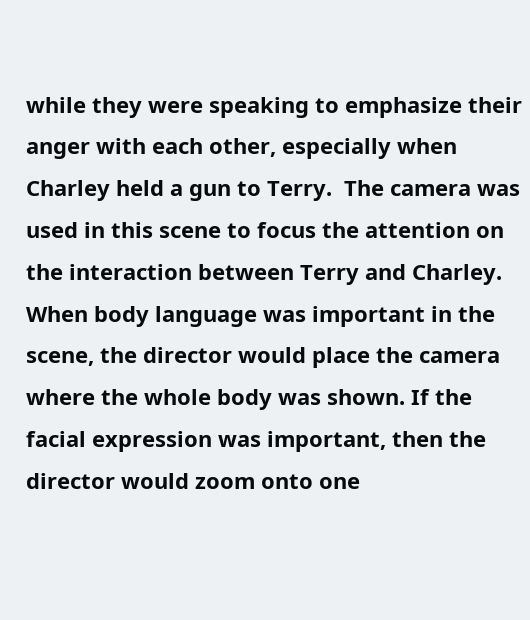while they were speaking to emphasize their anger with each other, especially when Charley held a gun to Terry.  The camera was used in this scene to focus the attention on the interaction between Terry and Charley. When body language was important in the scene, the director would place the camera where the whole body was shown. If the facial expression was important, then the director would zoom onto one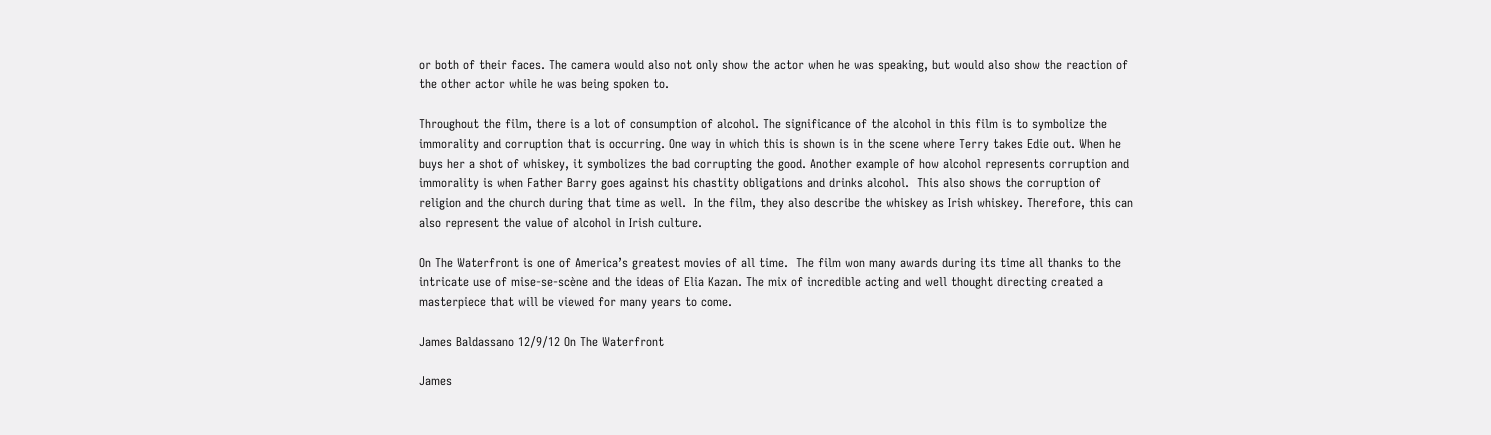or both of their faces. The camera would also not only show the actor when he was speaking, but would also show the reaction of the other actor while he was being spoken to.

Throughout the film, there is a lot of consumption of alcohol. The significance of the alcohol in this film is to symbolize the immorality and corruption that is occurring. One way in which this is shown is in the scene where Terry takes Edie out. When he buys her a shot of whiskey, it symbolizes the bad corrupting the good. Another example of how alcohol represents corruption and immorality is when Father Barry goes against his chastity obligations and drinks alcohol.  This also shows the corruption of religion and the church during that time as well.  In the film, they also describe the whiskey as Irish whiskey. Therefore, this can also represent the value of alcohol in Irish culture.

On The Waterfront is one of America’s greatest movies of all time.  The film won many awards during its time all thanks to the intricate use of mise-se-scène and the ideas of Elia Kazan. The mix of incredible acting and well thought directing created a masterpiece that will be viewed for many years to come.

James Baldassano 12/9/12 On The Waterfront

James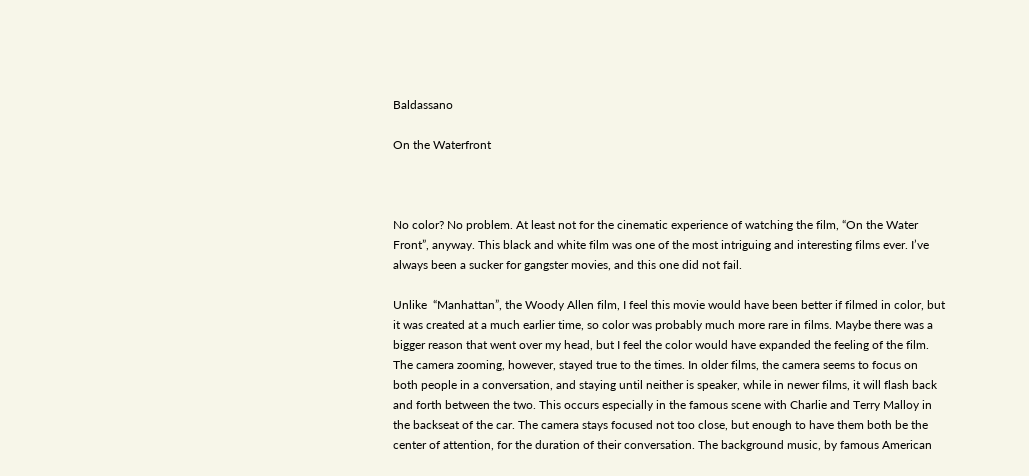Baldassano

On the Waterfront



No color? No problem. At least not for the cinematic experience of watching the film, “On the Water Front”, anyway. This black and white film was one of the most intriguing and interesting films ever. I’ve always been a sucker for gangster movies, and this one did not fail.

Unlike  “Manhattan”, the Woody Allen film, I feel this movie would have been better if filmed in color, but it was created at a much earlier time, so color was probably much more rare in films. Maybe there was a bigger reason that went over my head, but I feel the color would have expanded the feeling of the film. The camera zooming, however, stayed true to the times. In older films, the camera seems to focus on both people in a conversation, and staying until neither is speaker, while in newer films, it will flash back and forth between the two. This occurs especially in the famous scene with Charlie and Terry Malloy in the backseat of the car. The camera stays focused not too close, but enough to have them both be the center of attention, for the duration of their conversation. The background music, by famous American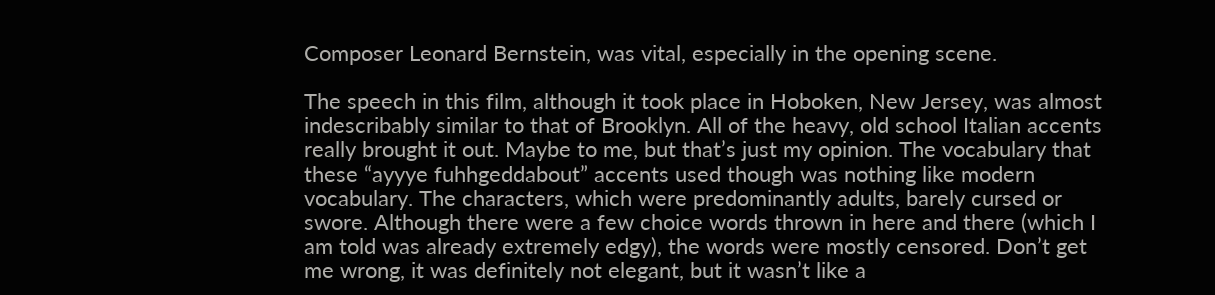Composer Leonard Bernstein, was vital, especially in the opening scene.

The speech in this film, although it took place in Hoboken, New Jersey, was almost indescribably similar to that of Brooklyn. All of the heavy, old school Italian accents really brought it out. Maybe to me, but that’s just my opinion. The vocabulary that these “ayyye fuhhgeddabout” accents used though was nothing like modern vocabulary. The characters, which were predominantly adults, barely cursed or swore. Although there were a few choice words thrown in here and there (which I am told was already extremely edgy), the words were mostly censored. Don’t get me wrong, it was definitely not elegant, but it wasn’t like a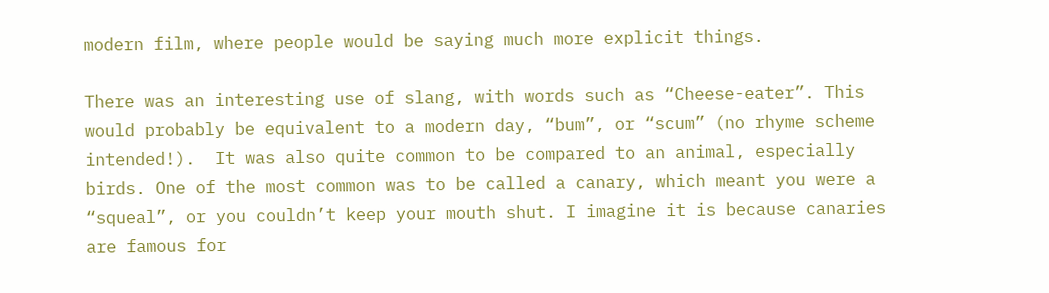modern film, where people would be saying much more explicit things.

There was an interesting use of slang, with words such as “Cheese-eater”. This would probably be equivalent to a modern day, “bum”, or “scum” (no rhyme scheme intended!).  It was also quite common to be compared to an animal, especially birds. One of the most common was to be called a canary, which meant you were a “squeal”, or you couldn’t keep your mouth shut. I imagine it is because canaries are famous for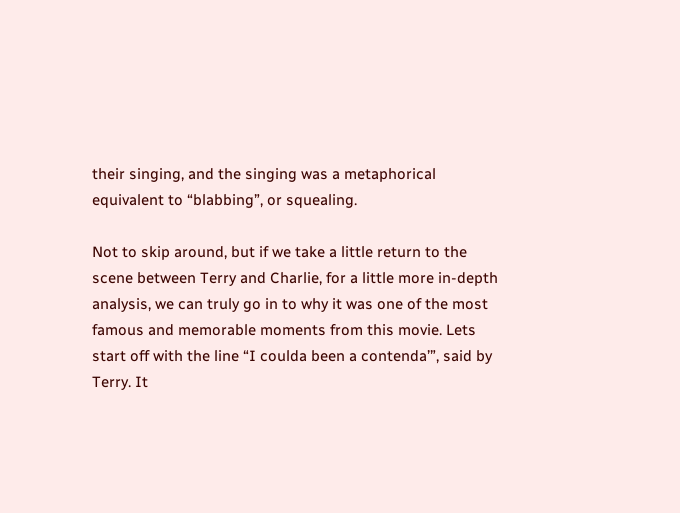their singing, and the singing was a metaphorical equivalent to “blabbing”, or squealing.

Not to skip around, but if we take a little return to the scene between Terry and Charlie, for a little more in-depth analysis, we can truly go in to why it was one of the most famous and memorable moments from this movie. Lets start off with the line “I coulda been a contenda’”, said by Terry. It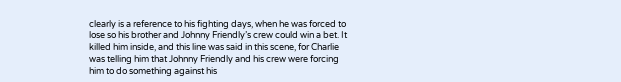clearly is a reference to his fighting days, when he was forced to lose so his brother and Johnny Friendly’s crew could win a bet. It killed him inside, and this line was said in this scene, for Charlie was telling him that Johnny Friendly and his crew were forcing him to do something against his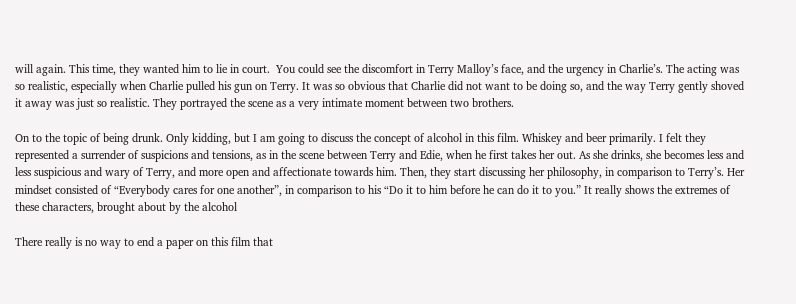will again. This time, they wanted him to lie in court.  You could see the discomfort in Terry Malloy’s face, and the urgency in Charlie’s. The acting was so realistic, especially when Charlie pulled his gun on Terry. It was so obvious that Charlie did not want to be doing so, and the way Terry gently shoved it away was just so realistic. They portrayed the scene as a very intimate moment between two brothers.

On to the topic of being drunk. Only kidding, but I am going to discuss the concept of alcohol in this film. Whiskey and beer primarily. I felt they represented a surrender of suspicions and tensions, as in the scene between Terry and Edie, when he first takes her out. As she drinks, she becomes less and less suspicious and wary of Terry, and more open and affectionate towards him. Then, they start discussing her philosophy, in comparison to Terry’s. Her mindset consisted of “Everybody cares for one another”, in comparison to his “Do it to him before he can do it to you.” It really shows the extremes of these characters, brought about by the alcohol

There really is no way to end a paper on this film that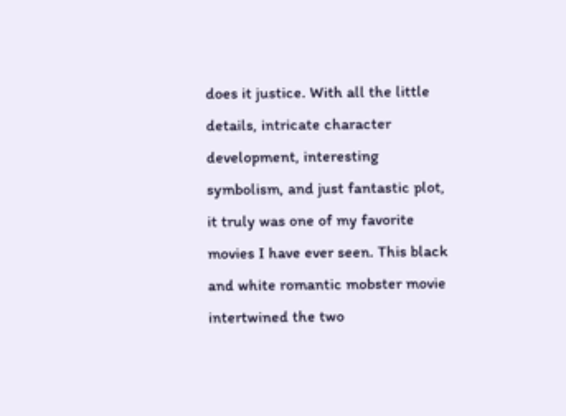does it justice. With all the little details, intricate character development, interesting symbolism, and just fantastic plot, it truly was one of my favorite movies I have ever seen. This black and white romantic mobster movie intertwined the two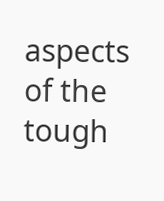aspects of the tough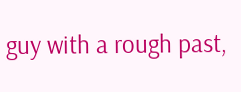guy with a rough past,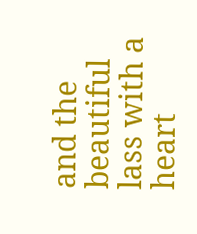and the beautiful lass with a heart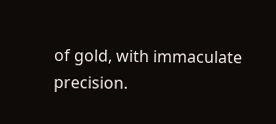of gold, with immaculate precision.